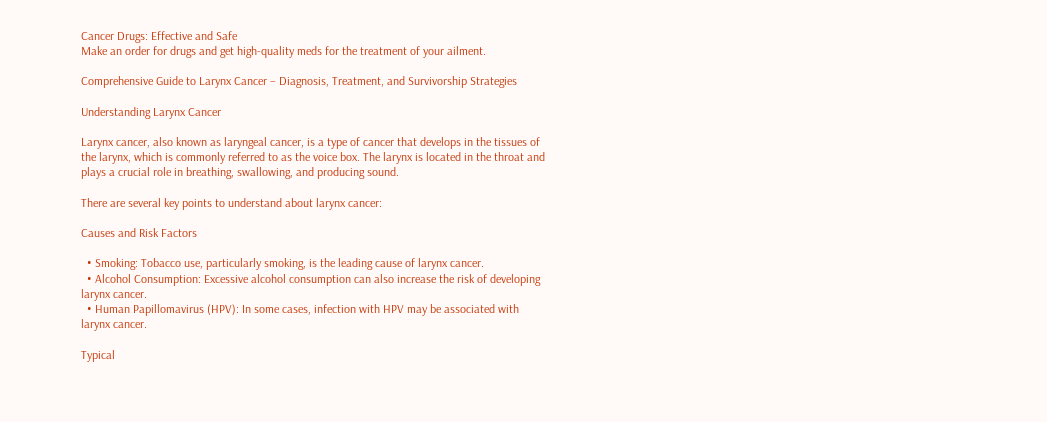Cancer Drugs: Effective and Safe
Make an order for drugs and get high-quality meds for the treatment of your ailment.

Comprehensive Guide to Larynx Cancer – Diagnosis, Treatment, and Survivorship Strategies

Understanding Larynx Cancer

Larynx cancer, also known as laryngeal cancer, is a type of cancer that develops in the tissues of the larynx, which is commonly referred to as the voice box. The larynx is located in the throat and plays a crucial role in breathing, swallowing, and producing sound.

There are several key points to understand about larynx cancer:

Causes and Risk Factors

  • Smoking: Tobacco use, particularly smoking, is the leading cause of larynx cancer.
  • Alcohol Consumption: Excessive alcohol consumption can also increase the risk of developing larynx cancer.
  • Human Papillomavirus (HPV): In some cases, infection with HPV may be associated with larynx cancer.

Typical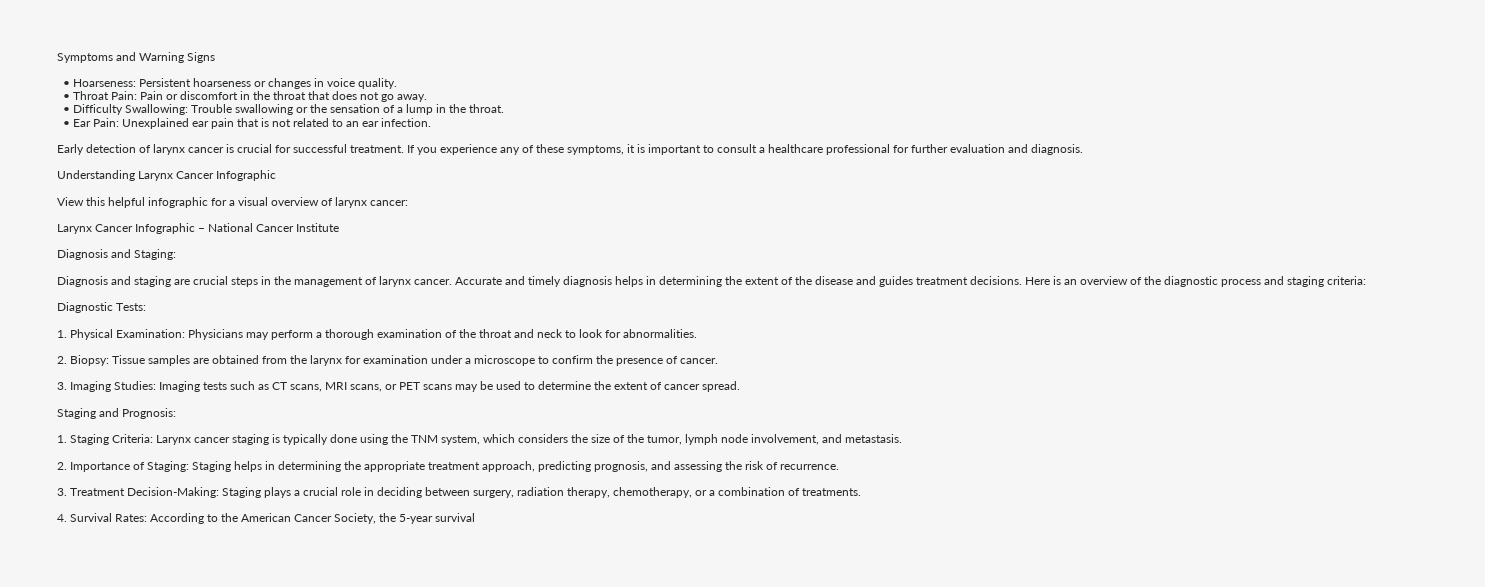Symptoms and Warning Signs

  • Hoarseness: Persistent hoarseness or changes in voice quality.
  • Throat Pain: Pain or discomfort in the throat that does not go away.
  • Difficulty Swallowing: Trouble swallowing or the sensation of a lump in the throat.
  • Ear Pain: Unexplained ear pain that is not related to an ear infection.

Early detection of larynx cancer is crucial for successful treatment. If you experience any of these symptoms, it is important to consult a healthcare professional for further evaluation and diagnosis.

Understanding Larynx Cancer Infographic

View this helpful infographic for a visual overview of larynx cancer:

Larynx Cancer Infographic – National Cancer Institute

Diagnosis and Staging:

Diagnosis and staging are crucial steps in the management of larynx cancer. Accurate and timely diagnosis helps in determining the extent of the disease and guides treatment decisions. Here is an overview of the diagnostic process and staging criteria:

Diagnostic Tests:

1. Physical Examination: Physicians may perform a thorough examination of the throat and neck to look for abnormalities.

2. Biopsy: Tissue samples are obtained from the larynx for examination under a microscope to confirm the presence of cancer.

3. Imaging Studies: Imaging tests such as CT scans, MRI scans, or PET scans may be used to determine the extent of cancer spread.

Staging and Prognosis:

1. Staging Criteria: Larynx cancer staging is typically done using the TNM system, which considers the size of the tumor, lymph node involvement, and metastasis.

2. Importance of Staging: Staging helps in determining the appropriate treatment approach, predicting prognosis, and assessing the risk of recurrence.

3. Treatment Decision-Making: Staging plays a crucial role in deciding between surgery, radiation therapy, chemotherapy, or a combination of treatments.

4. Survival Rates: According to the American Cancer Society, the 5-year survival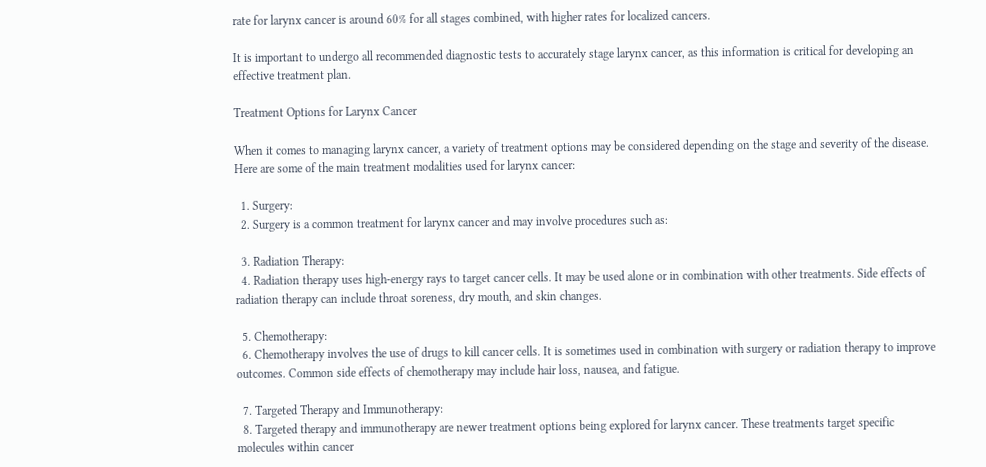rate for larynx cancer is around 60% for all stages combined, with higher rates for localized cancers.

It is important to undergo all recommended diagnostic tests to accurately stage larynx cancer, as this information is critical for developing an effective treatment plan.

Treatment Options for Larynx Cancer

When it comes to managing larynx cancer, a variety of treatment options may be considered depending on the stage and severity of the disease. Here are some of the main treatment modalities used for larynx cancer:

  1. Surgery:
  2. Surgery is a common treatment for larynx cancer and may involve procedures such as:

  3. Radiation Therapy:
  4. Radiation therapy uses high-energy rays to target cancer cells. It may be used alone or in combination with other treatments. Side effects of radiation therapy can include throat soreness, dry mouth, and skin changes.

  5. Chemotherapy:
  6. Chemotherapy involves the use of drugs to kill cancer cells. It is sometimes used in combination with surgery or radiation therapy to improve outcomes. Common side effects of chemotherapy may include hair loss, nausea, and fatigue.

  7. Targeted Therapy and Immunotherapy:
  8. Targeted therapy and immunotherapy are newer treatment options being explored for larynx cancer. These treatments target specific molecules within cancer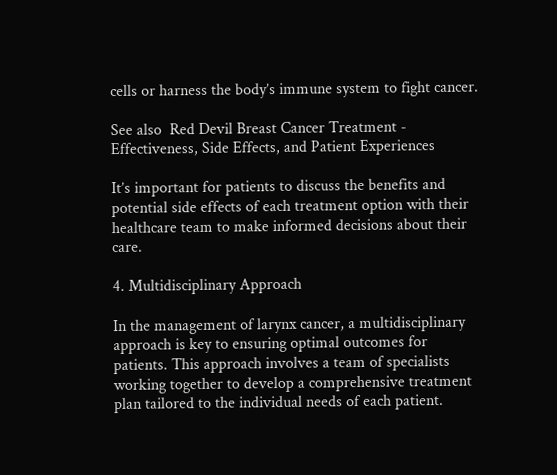cells or harness the body’s immune system to fight cancer.

See also  Red Devil Breast Cancer Treatment - Effectiveness, Side Effects, and Patient Experiences

It’s important for patients to discuss the benefits and potential side effects of each treatment option with their healthcare team to make informed decisions about their care.

4. Multidisciplinary Approach

In the management of larynx cancer, a multidisciplinary approach is key to ensuring optimal outcomes for patients. This approach involves a team of specialists working together to develop a comprehensive treatment plan tailored to the individual needs of each patient.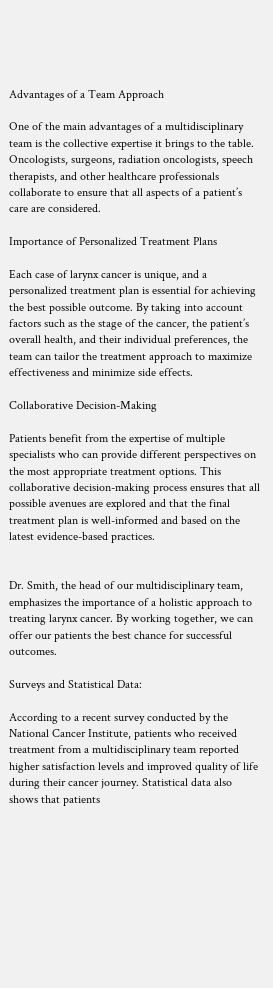Advantages of a Team Approach

One of the main advantages of a multidisciplinary team is the collective expertise it brings to the table. Oncologists, surgeons, radiation oncologists, speech therapists, and other healthcare professionals collaborate to ensure that all aspects of a patient’s care are considered.

Importance of Personalized Treatment Plans

Each case of larynx cancer is unique, and a personalized treatment plan is essential for achieving the best possible outcome. By taking into account factors such as the stage of the cancer, the patient’s overall health, and their individual preferences, the team can tailor the treatment approach to maximize effectiveness and minimize side effects.

Collaborative Decision-Making

Patients benefit from the expertise of multiple specialists who can provide different perspectives on the most appropriate treatment options. This collaborative decision-making process ensures that all possible avenues are explored and that the final treatment plan is well-informed and based on the latest evidence-based practices.


Dr. Smith, the head of our multidisciplinary team, emphasizes the importance of a holistic approach to treating larynx cancer. By working together, we can offer our patients the best chance for successful outcomes.

Surveys and Statistical Data:

According to a recent survey conducted by the National Cancer Institute, patients who received treatment from a multidisciplinary team reported higher satisfaction levels and improved quality of life during their cancer journey. Statistical data also shows that patients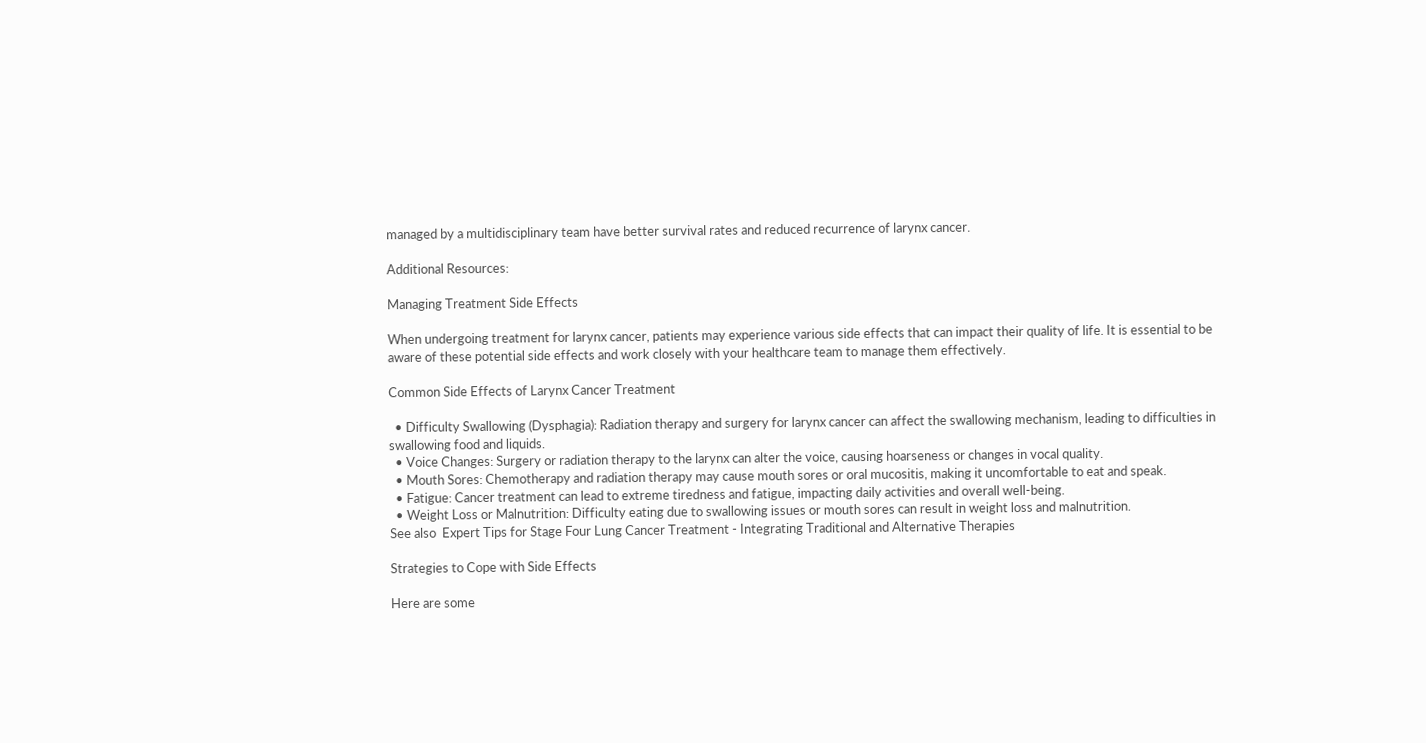managed by a multidisciplinary team have better survival rates and reduced recurrence of larynx cancer.

Additional Resources:

Managing Treatment Side Effects

When undergoing treatment for larynx cancer, patients may experience various side effects that can impact their quality of life. It is essential to be aware of these potential side effects and work closely with your healthcare team to manage them effectively.

Common Side Effects of Larynx Cancer Treatment

  • Difficulty Swallowing (Dysphagia): Radiation therapy and surgery for larynx cancer can affect the swallowing mechanism, leading to difficulties in swallowing food and liquids.
  • Voice Changes: Surgery or radiation therapy to the larynx can alter the voice, causing hoarseness or changes in vocal quality.
  • Mouth Sores: Chemotherapy and radiation therapy may cause mouth sores or oral mucositis, making it uncomfortable to eat and speak.
  • Fatigue: Cancer treatment can lead to extreme tiredness and fatigue, impacting daily activities and overall well-being.
  • Weight Loss or Malnutrition: Difficulty eating due to swallowing issues or mouth sores can result in weight loss and malnutrition.
See also  Expert Tips for Stage Four Lung Cancer Treatment - Integrating Traditional and Alternative Therapies

Strategies to Cope with Side Effects

Here are some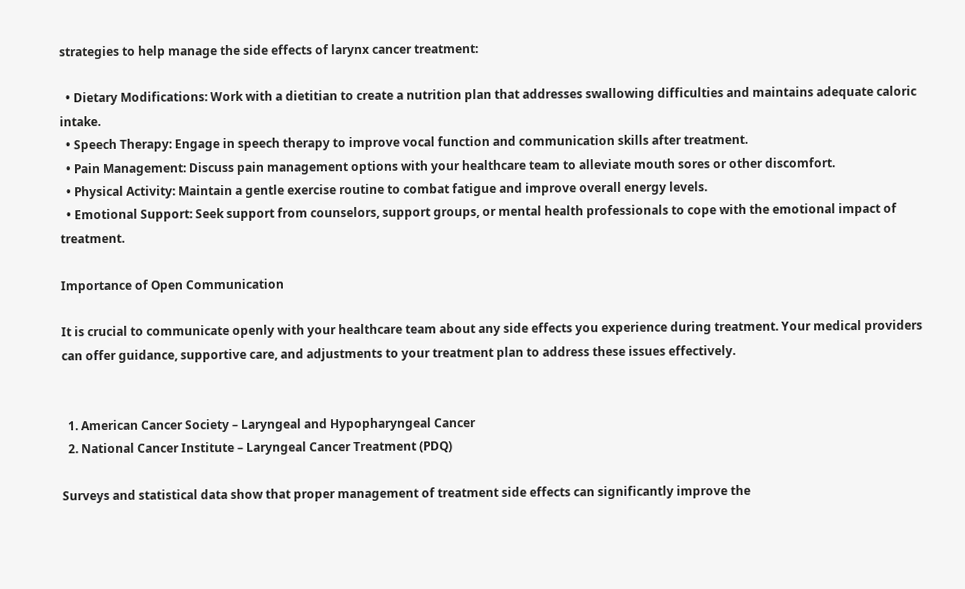strategies to help manage the side effects of larynx cancer treatment:

  • Dietary Modifications: Work with a dietitian to create a nutrition plan that addresses swallowing difficulties and maintains adequate caloric intake.
  • Speech Therapy: Engage in speech therapy to improve vocal function and communication skills after treatment.
  • Pain Management: Discuss pain management options with your healthcare team to alleviate mouth sores or other discomfort.
  • Physical Activity: Maintain a gentle exercise routine to combat fatigue and improve overall energy levels.
  • Emotional Support: Seek support from counselors, support groups, or mental health professionals to cope with the emotional impact of treatment.

Importance of Open Communication

It is crucial to communicate openly with your healthcare team about any side effects you experience during treatment. Your medical providers can offer guidance, supportive care, and adjustments to your treatment plan to address these issues effectively.


  1. American Cancer Society – Laryngeal and Hypopharyngeal Cancer
  2. National Cancer Institute – Laryngeal Cancer Treatment (PDQ)

Surveys and statistical data show that proper management of treatment side effects can significantly improve the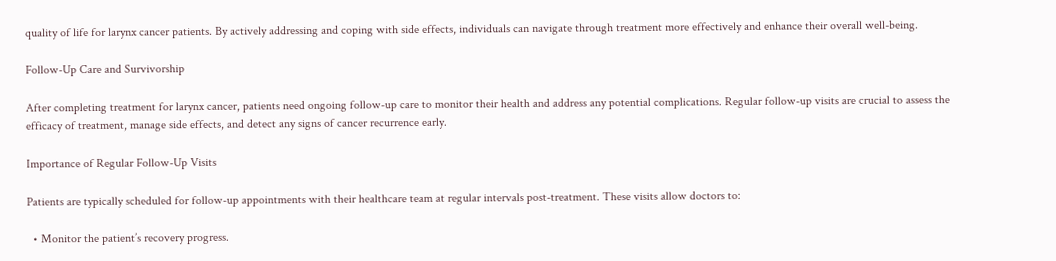quality of life for larynx cancer patients. By actively addressing and coping with side effects, individuals can navigate through treatment more effectively and enhance their overall well-being.

Follow-Up Care and Survivorship

After completing treatment for larynx cancer, patients need ongoing follow-up care to monitor their health and address any potential complications. Regular follow-up visits are crucial to assess the efficacy of treatment, manage side effects, and detect any signs of cancer recurrence early.

Importance of Regular Follow-Up Visits

Patients are typically scheduled for follow-up appointments with their healthcare team at regular intervals post-treatment. These visits allow doctors to:

  • Monitor the patient’s recovery progress.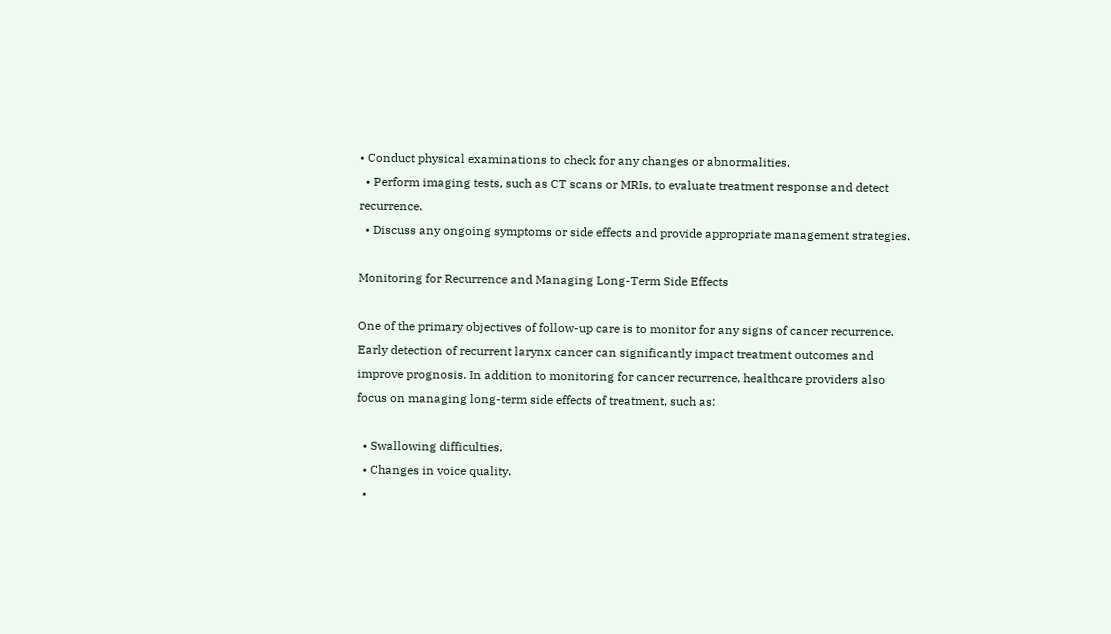• Conduct physical examinations to check for any changes or abnormalities.
  • Perform imaging tests, such as CT scans or MRIs, to evaluate treatment response and detect recurrence.
  • Discuss any ongoing symptoms or side effects and provide appropriate management strategies.

Monitoring for Recurrence and Managing Long-Term Side Effects

One of the primary objectives of follow-up care is to monitor for any signs of cancer recurrence. Early detection of recurrent larynx cancer can significantly impact treatment outcomes and improve prognosis. In addition to monitoring for cancer recurrence, healthcare providers also focus on managing long-term side effects of treatment, such as:

  • Swallowing difficulties.
  • Changes in voice quality.
  •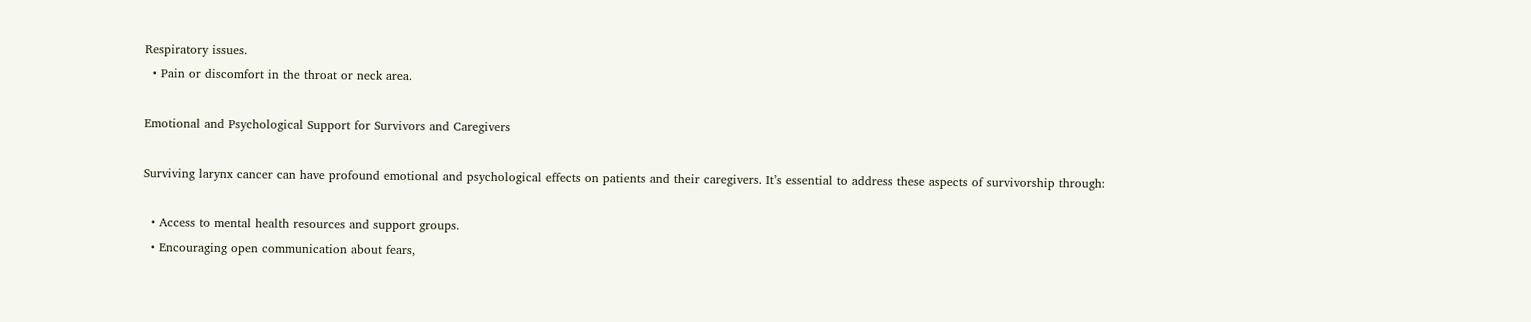Respiratory issues.
  • Pain or discomfort in the throat or neck area.

Emotional and Psychological Support for Survivors and Caregivers

Surviving larynx cancer can have profound emotional and psychological effects on patients and their caregivers. It’s essential to address these aspects of survivorship through:

  • Access to mental health resources and support groups.
  • Encouraging open communication about fears,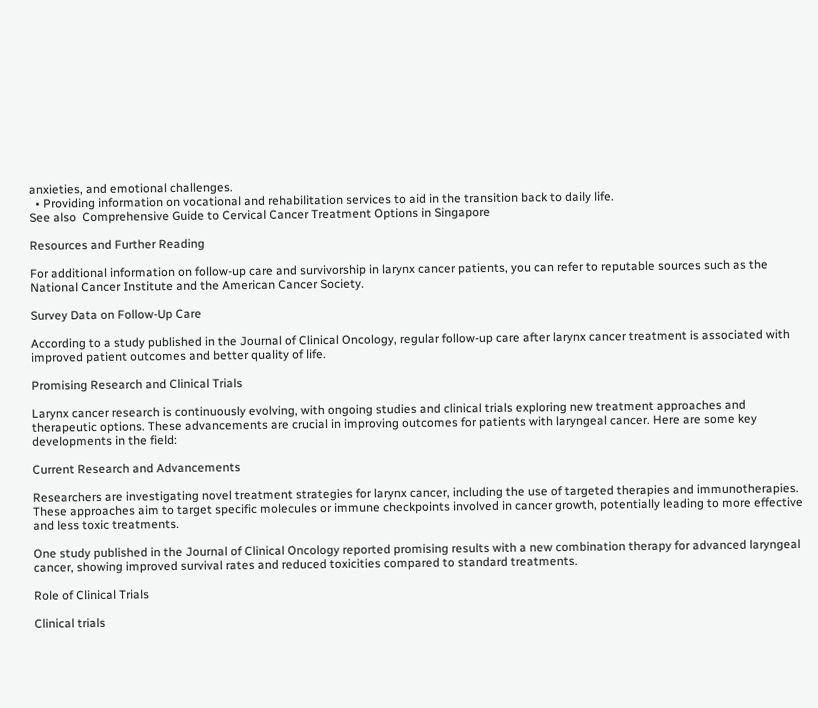anxieties, and emotional challenges.
  • Providing information on vocational and rehabilitation services to aid in the transition back to daily life.
See also  Comprehensive Guide to Cervical Cancer Treatment Options in Singapore

Resources and Further Reading

For additional information on follow-up care and survivorship in larynx cancer patients, you can refer to reputable sources such as the National Cancer Institute and the American Cancer Society.

Survey Data on Follow-Up Care

According to a study published in the Journal of Clinical Oncology, regular follow-up care after larynx cancer treatment is associated with improved patient outcomes and better quality of life.

Promising Research and Clinical Trials

Larynx cancer research is continuously evolving, with ongoing studies and clinical trials exploring new treatment approaches and therapeutic options. These advancements are crucial in improving outcomes for patients with laryngeal cancer. Here are some key developments in the field:

Current Research and Advancements

Researchers are investigating novel treatment strategies for larynx cancer, including the use of targeted therapies and immunotherapies. These approaches aim to target specific molecules or immune checkpoints involved in cancer growth, potentially leading to more effective and less toxic treatments.

One study published in the Journal of Clinical Oncology reported promising results with a new combination therapy for advanced laryngeal cancer, showing improved survival rates and reduced toxicities compared to standard treatments.

Role of Clinical Trials

Clinical trials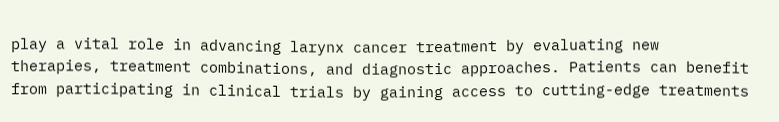play a vital role in advancing larynx cancer treatment by evaluating new therapies, treatment combinations, and diagnostic approaches. Patients can benefit from participating in clinical trials by gaining access to cutting-edge treatments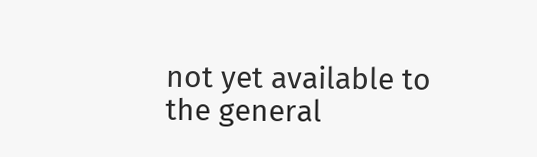not yet available to the general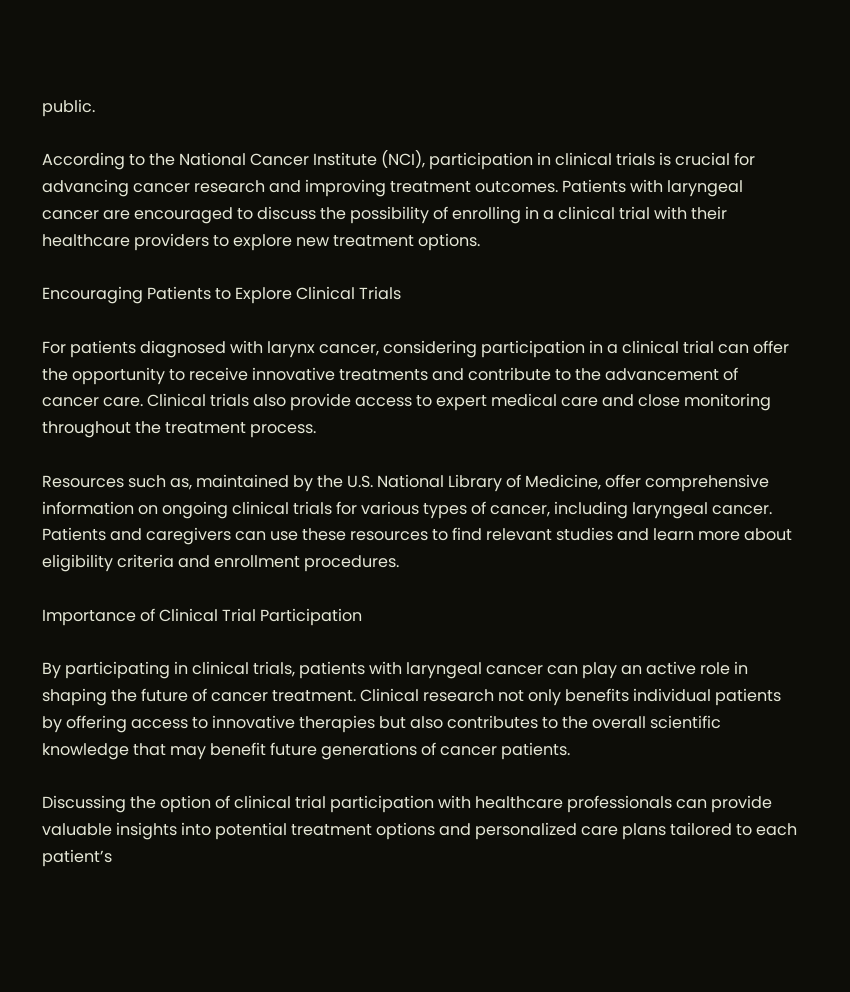public.

According to the National Cancer Institute (NCI), participation in clinical trials is crucial for advancing cancer research and improving treatment outcomes. Patients with laryngeal cancer are encouraged to discuss the possibility of enrolling in a clinical trial with their healthcare providers to explore new treatment options.

Encouraging Patients to Explore Clinical Trials

For patients diagnosed with larynx cancer, considering participation in a clinical trial can offer the opportunity to receive innovative treatments and contribute to the advancement of cancer care. Clinical trials also provide access to expert medical care and close monitoring throughout the treatment process.

Resources such as, maintained by the U.S. National Library of Medicine, offer comprehensive information on ongoing clinical trials for various types of cancer, including laryngeal cancer. Patients and caregivers can use these resources to find relevant studies and learn more about eligibility criteria and enrollment procedures.

Importance of Clinical Trial Participation

By participating in clinical trials, patients with laryngeal cancer can play an active role in shaping the future of cancer treatment. Clinical research not only benefits individual patients by offering access to innovative therapies but also contributes to the overall scientific knowledge that may benefit future generations of cancer patients.

Discussing the option of clinical trial participation with healthcare professionals can provide valuable insights into potential treatment options and personalized care plans tailored to each patient’s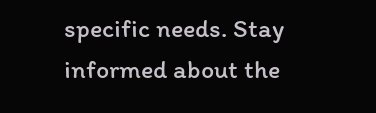specific needs. Stay informed about the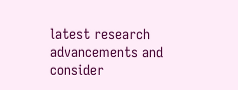latest research advancements and consider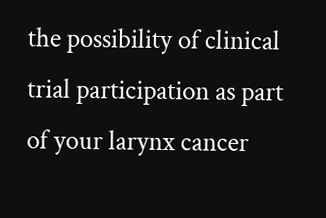the possibility of clinical trial participation as part of your larynx cancer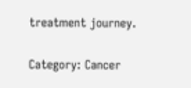treatment journey.

Category: Cancer